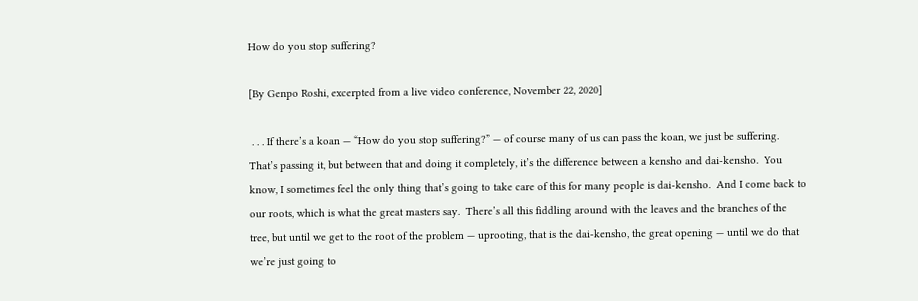How do you stop suffering?

[By Genpo Roshi, excerpted from a live video conference, November 22, 2020]

 . . . If there’s a koan — “How do you stop suffering?” — of course many of us can pass the koan, we just be suffering.  That’s passing it, but between that and doing it completely, it’s the difference between a kensho and dai-kensho.  You know, I sometimes feel the only thing that’s going to take care of this for many people is dai-kensho.  And I come back to our roots, which is what the great masters say.  There’s all this fiddling around with the leaves and the branches of the tree, but until we get to the root of the problem — uprooting, that is the dai-kensho, the great opening — until we do that we’re just going to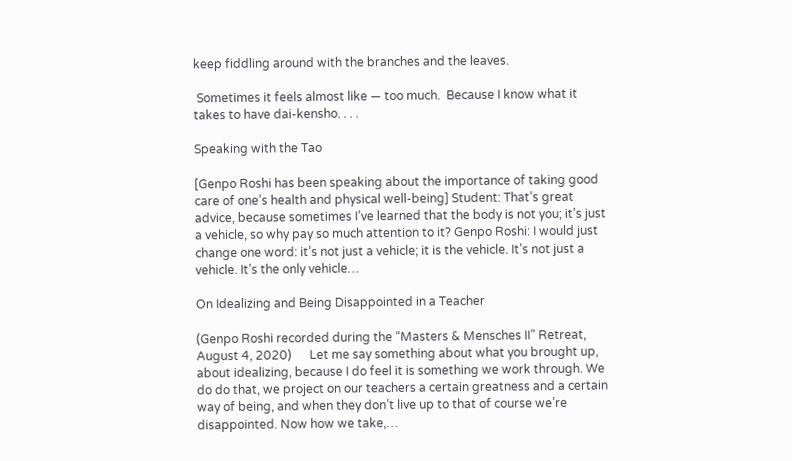keep fiddling around with the branches and the leaves.

 Sometimes it feels almost like — too much.  Because I know what it takes to have dai-kensho. . . .

Speaking with the Tao

[Genpo Roshi has been speaking about the importance of taking good care of one’s health and physical well-being] Student: That’s great advice, because sometimes I’ve learned that the body is not you; it’s just a vehicle, so why pay so much attention to it? Genpo Roshi: I would just change one word: it’s not just a vehicle; it is the vehicle. It’s not just a vehicle. It’s the only vehicle…

On Idealizing and Being Disappointed in a Teacher

(Genpo Roshi recorded during the “Masters & Mensches II” Retreat, August 4, 2020)      Let me say something about what you brought up, about idealizing, because I do feel it is something we work through. We do do that, we project on our teachers a certain greatness and a certain way of being, and when they don’t live up to that of course we’re disappointed. Now how we take,…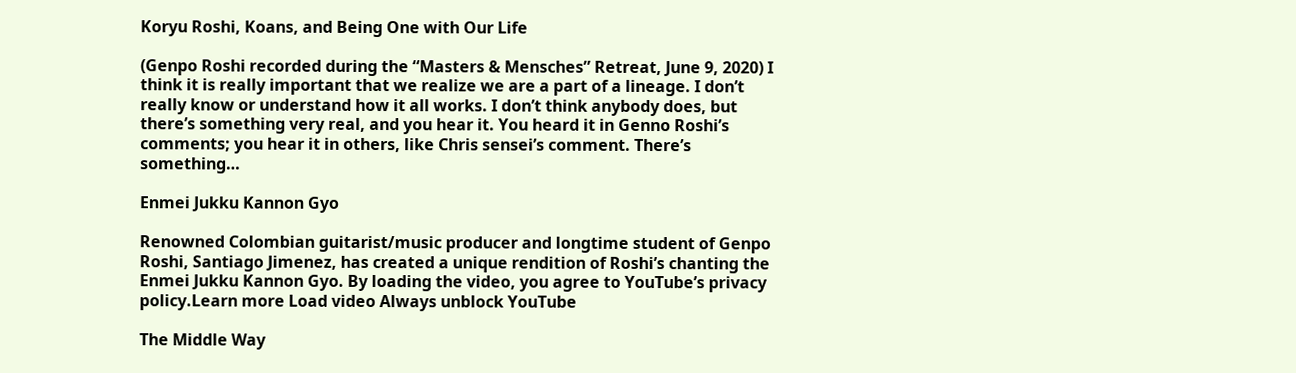Koryu Roshi, Koans, and Being One with Our Life

(Genpo Roshi recorded during the “Masters & Mensches” Retreat, June 9, 2020) I think it is really important that we realize we are a part of a lineage. I don’t really know or understand how it all works. I don’t think anybody does, but there’s something very real, and you hear it. You heard it in Genno Roshi’s comments; you hear it in others, like Chris sensei’s comment. There’s something…

Enmei Jukku Kannon Gyo

Renowned Colombian guitarist/music producer and longtime student of Genpo Roshi, Santiago Jimenez, has created a unique rendition of Roshi’s chanting the Enmei Jukku Kannon Gyo. By loading the video, you agree to YouTube’s privacy policy.Learn more Load video Always unblock YouTube

The Middle Way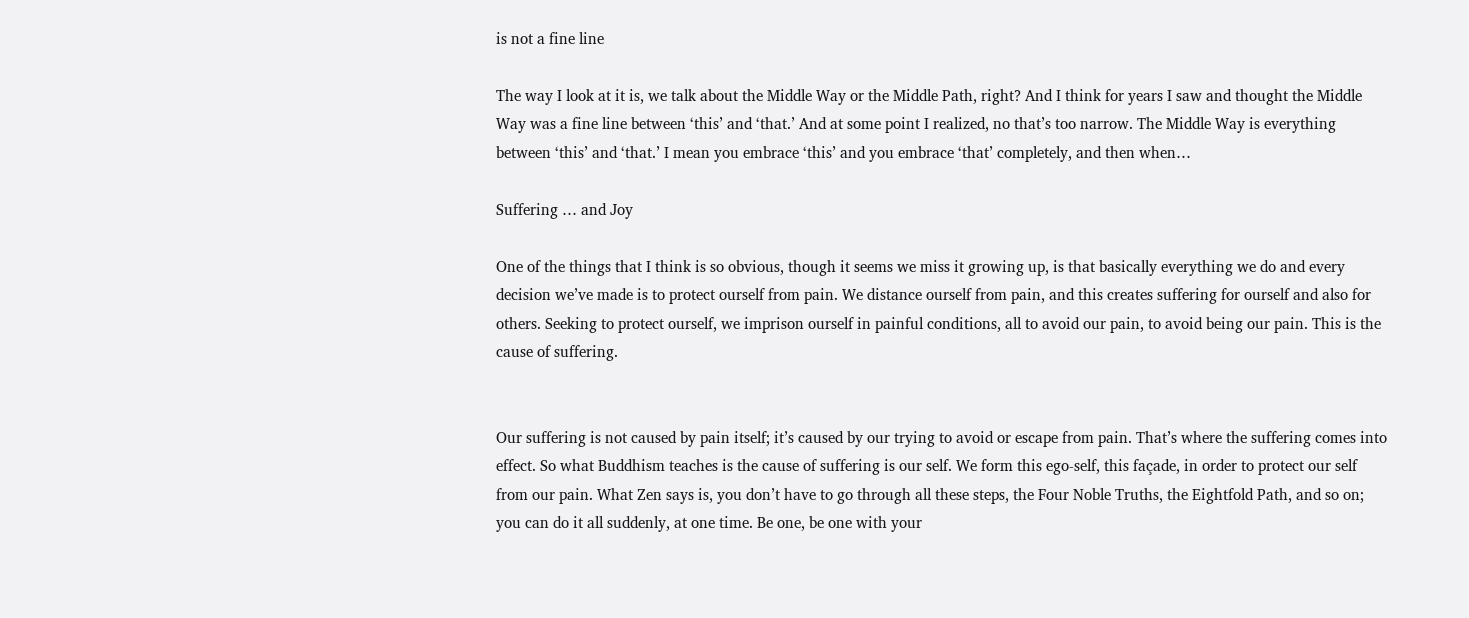is not a fine line

The way I look at it is, we talk about the Middle Way or the Middle Path, right? And I think for years I saw and thought the Middle Way was a fine line between ‘this’ and ‘that.’ And at some point I realized, no that’s too narrow. The Middle Way is everything between ‘this’ and ‘that.’ I mean you embrace ‘this’ and you embrace ‘that’ completely, and then when…

Suffering … and Joy

One of the things that I think is so obvious, though it seems we miss it growing up, is that basically everything we do and every decision we’ve made is to protect ourself from pain. We distance ourself from pain, and this creates suffering for ourself and also for others. Seeking to protect ourself, we imprison ourself in painful conditions, all to avoid our pain, to avoid being our pain. This is the cause of suffering.


Our suffering is not caused by pain itself; it’s caused by our trying to avoid or escape from pain. That’s where the suffering comes into effect. So what Buddhism teaches is the cause of suffering is our self. We form this ego-self, this façade, in order to protect our self from our pain. What Zen says is, you don’t have to go through all these steps, the Four Noble Truths, the Eightfold Path, and so on; you can do it all suddenly, at one time. Be one, be one with your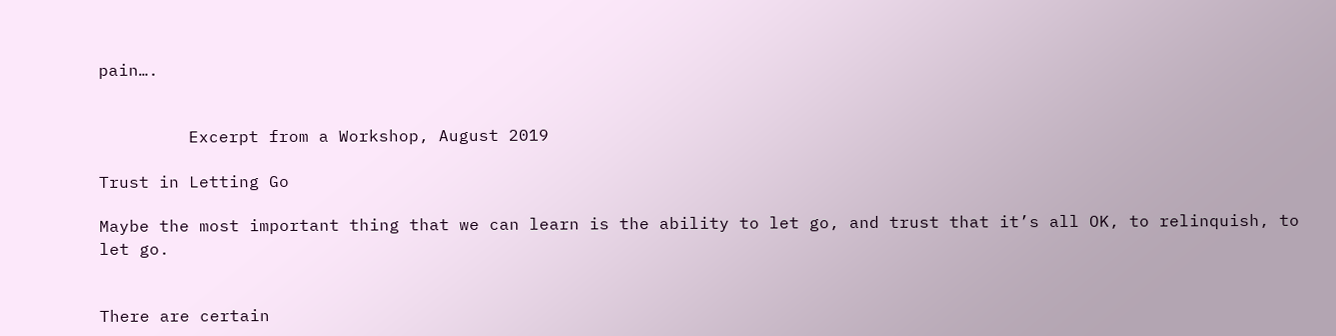pain….


         Excerpt from a Workshop, August 2019

Trust in Letting Go

Maybe the most important thing that we can learn is the ability to let go, and trust that it’s all OK, to relinquish, to let go.


There are certain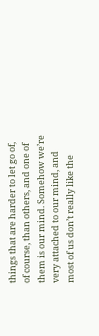things that are harder to let go of, of course, than others, and one of them is our mind. Somehow we’re very attached to our mind, and most of us don’t really like the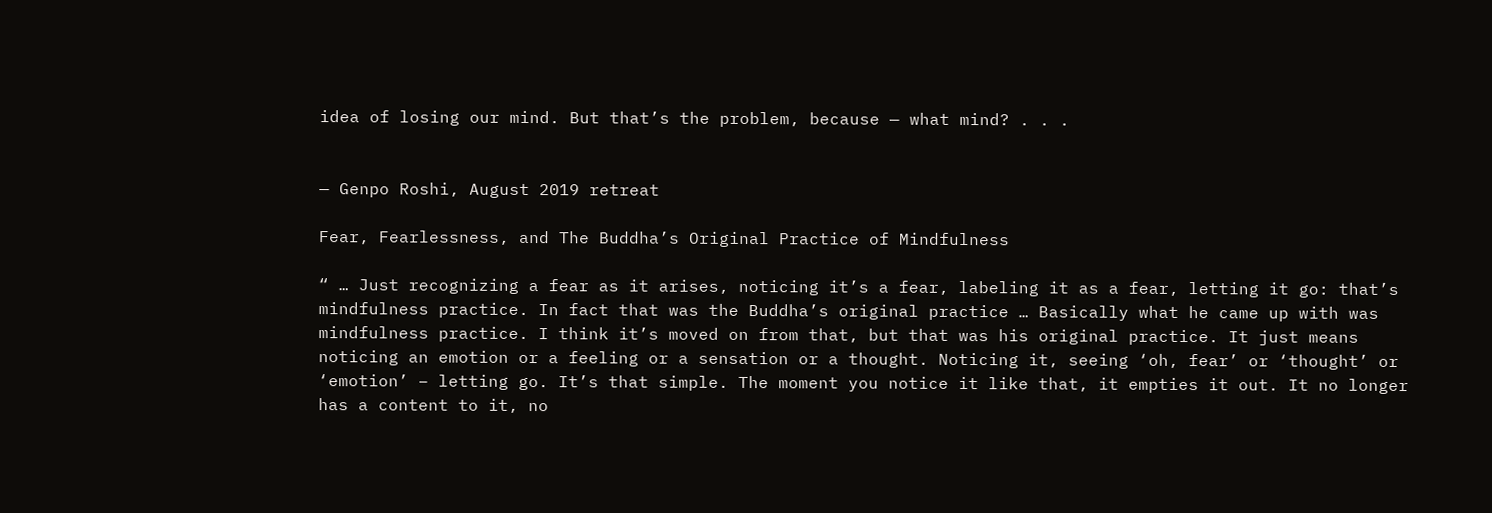idea of losing our mind. But that’s the problem, because — what mind? . . .


— Genpo Roshi, August 2019 retreat

Fear, Fearlessness, and The Buddha’s Original Practice of Mindfulness

“ … Just recognizing a fear as it arises, noticing it’s a fear, labeling it as a fear, letting it go: that’s mindfulness practice. In fact that was the Buddha’s original practice … Basically what he came up with was mindfulness practice. I think it’s moved on from that, but that was his original practice. It just means noticing an emotion or a feeling or a sensation or a thought. Noticing it, seeing ‘oh, fear’ or ‘thought’ or ‘emotion’ – letting go. It’s that simple. The moment you notice it like that, it empties it out. It no longer has a content to it, no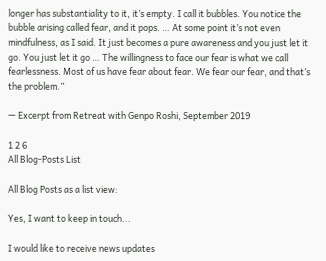longer has substantiality to it, it’s empty. I call it bubbles. You notice the bubble arising called fear, and it pops. … At some point it’s not even mindfulness, as I said. It just becomes a pure awareness and you just let it go. You just let it go … The willingness to face our fear is what we call fearlessness. Most of us have fear about fear. We fear our fear, and that’s the problem.”

— Excerpt from Retreat with Genpo Roshi, September 2019

1 2 6
All Blog-Posts List

All Blog Posts as a list view:

Yes, I want to keep in touch...

I would like to receive news updates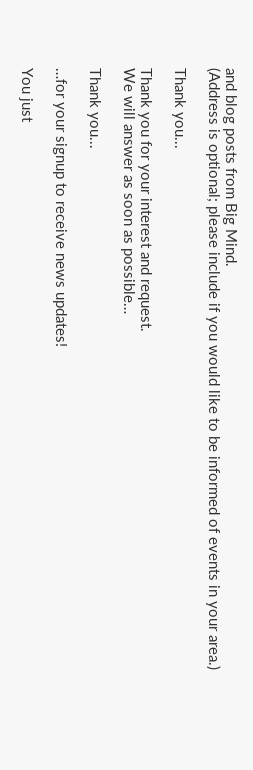and blog posts from Big Mind.
(Address is optional; please include if you would like to be informed of events in your area.)

Thank you...

Thank you for your interest and request.
We will answer as soon as possible…

Thank you...

…for your signup to receive news updates!

You just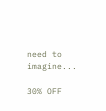need to imagine...

30% OFF